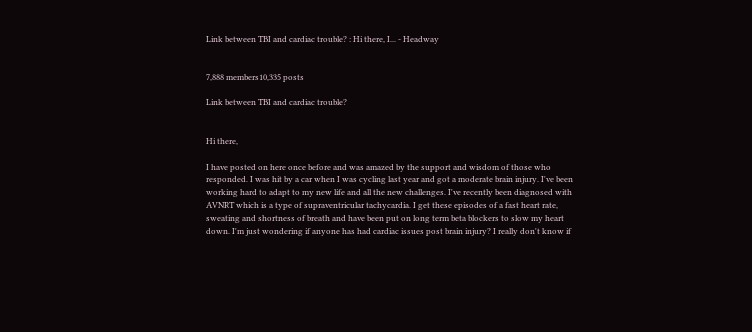Link between TBI and cardiac trouble? : Hi there, I... - Headway


7,888 members10,335 posts

Link between TBI and cardiac trouble?


Hi there,

I have posted on here once before and was amazed by the support and wisdom of those who responded. I was hit by a car when I was cycling last year and got a moderate brain injury. I've been working hard to adapt to my new life and all the new challenges. I've recently been diagnosed with AVNRT which is a type of supraventricular tachycardia. I get these episodes of a fast heart rate, sweating and shortness of breath and have been put on long term beta blockers to slow my heart down. I'm just wondering if anyone has had cardiac issues post brain injury? I really don't know if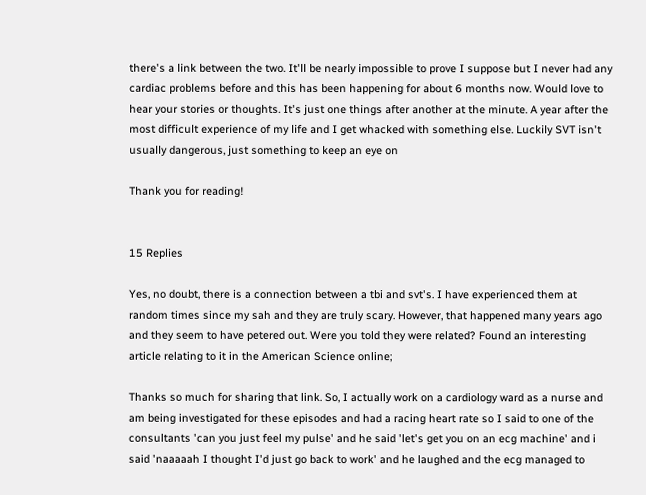there's a link between the two. It'll be nearly impossible to prove I suppose but I never had any cardiac problems before and this has been happening for about 6 months now. Would love to hear your stories or thoughts. It's just one things after another at the minute. A year after the most difficult experience of my life and I get whacked with something else. Luckily SVT isn't usually dangerous, just something to keep an eye on

Thank you for reading!


15 Replies

Yes, no doubt, there is a connection between a tbi and svt's. I have experienced them at random times since my sah and they are truly scary. However, that happened many years ago and they seem to have petered out. Were you told they were related? Found an interesting article relating to it in the American Science online;

Thanks so much for sharing that link. So, I actually work on a cardiology ward as a nurse and am being investigated for these episodes and had a racing heart rate so I said to one of the consultants 'can you just feel my pulse' and he said 'let's get you on an ecg machine' and i said 'naaaaah I thought I'd just go back to work' and he laughed and the ecg managed to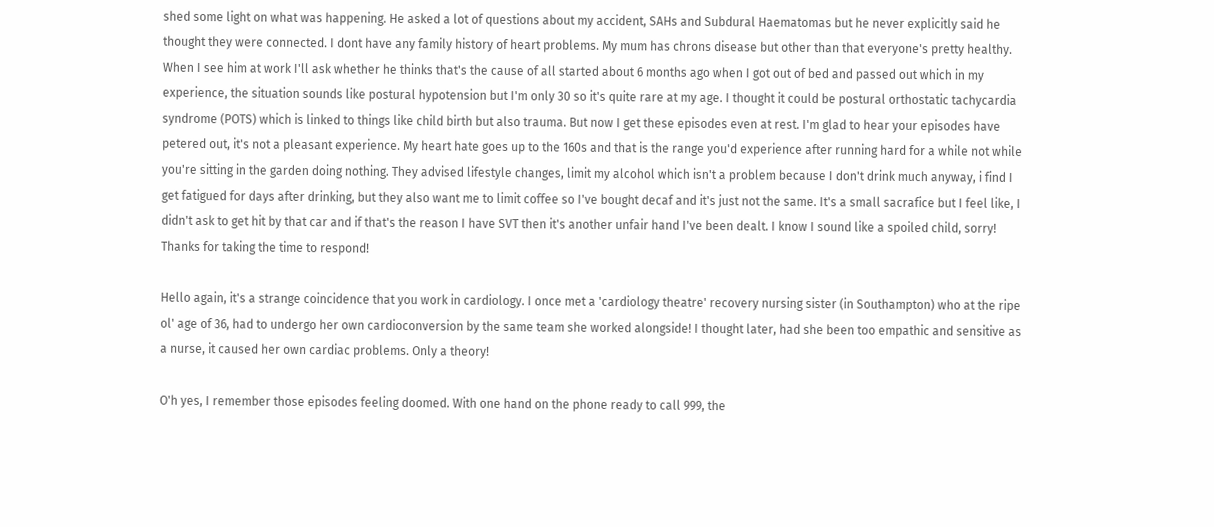shed some light on what was happening. He asked a lot of questions about my accident, SAHs and Subdural Haematomas but he never explicitly said he thought they were connected. I dont have any family history of heart problems. My mum has chrons disease but other than that everyone's pretty healthy. When I see him at work I'll ask whether he thinks that's the cause of all started about 6 months ago when I got out of bed and passed out which in my experience, the situation sounds like postural hypotension but I'm only 30 so it's quite rare at my age. I thought it could be postural orthostatic tachycardia syndrome (POTS) which is linked to things like child birth but also trauma. But now I get these episodes even at rest. I'm glad to hear your episodes have petered out, it's not a pleasant experience. My heart hate goes up to the 160s and that is the range you'd experience after running hard for a while not while you're sitting in the garden doing nothing. They advised lifestyle changes, limit my alcohol which isn't a problem because I don't drink much anyway, i find I get fatigued for days after drinking, but they also want me to limit coffee so I've bought decaf and it's just not the same. It's a small sacrafice but I feel like, I didn't ask to get hit by that car and if that's the reason I have SVT then it's another unfair hand I've been dealt. I know I sound like a spoiled child, sorry! Thanks for taking the time to respond!

Hello again, it's a strange coincidence that you work in cardiology. I once met a 'cardiology theatre' recovery nursing sister (in Southampton) who at the ripe ol' age of 36, had to undergo her own cardioconversion by the same team she worked alongside! I thought later, had she been too empathic and sensitive as a nurse, it caused her own cardiac problems. Only a theory!

O'h yes, I remember those episodes feeling doomed. With one hand on the phone ready to call 999, the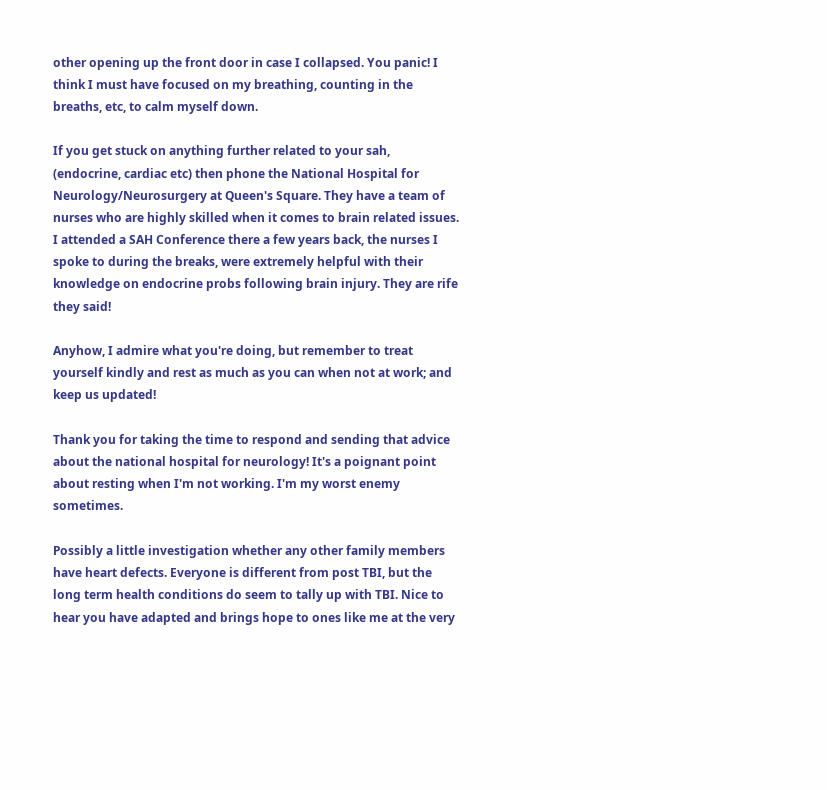other opening up the front door in case I collapsed. You panic! I think I must have focused on my breathing, counting in the breaths, etc, to calm myself down.

If you get stuck on anything further related to your sah, (endocrine, cardiac etc) then phone the National Hospital for Neurology/Neurosurgery at Queen's Square. They have a team of nurses who are highly skilled when it comes to brain related issues. I attended a SAH Conference there a few years back, the nurses I spoke to during the breaks, were extremely helpful with their knowledge on endocrine probs following brain injury. They are rife they said!

Anyhow, I admire what you're doing, but remember to treat yourself kindly and rest as much as you can when not at work; and keep us updated!

Thank you for taking the time to respond and sending that advice about the national hospital for neurology! It's a poignant point about resting when I'm not working. I'm my worst enemy sometimes.

Possibly a little investigation whether any other family members have heart defects. Everyone is different from post TBI, but the long term health conditions do seem to tally up with TBI. Nice to hear you have adapted and brings hope to ones like me at the very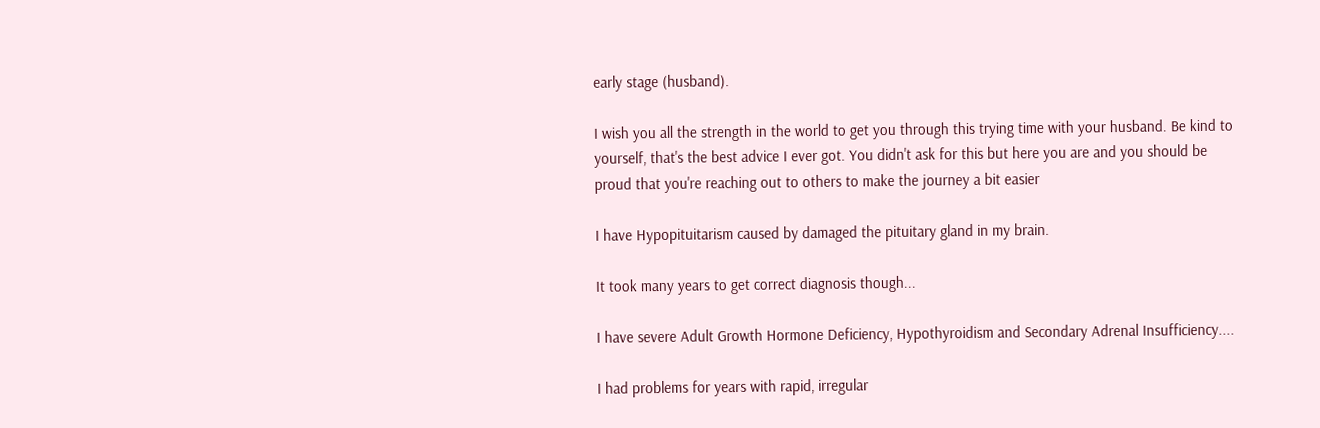early stage (husband).

I wish you all the strength in the world to get you through this trying time with your husband. Be kind to yourself, that's the best advice I ever got. You didn't ask for this but here you are and you should be proud that you're reaching out to others to make the journey a bit easier

I have Hypopituitarism caused by damaged the pituitary gland in my brain.

It took many years to get correct diagnosis though...

I have severe Adult Growth Hormone Deficiency, Hypothyroidism and Secondary Adrenal Insufficiency....

I had problems for years with rapid, irregular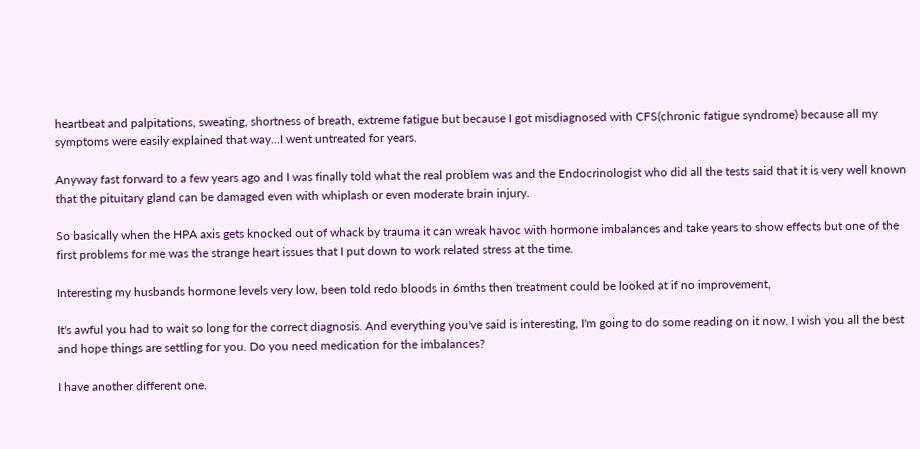heartbeat and palpitations, sweating, shortness of breath, extreme fatigue but because I got misdiagnosed with CFS(chronic fatigue syndrome) because all my symptoms were easily explained that way...I went untreated for years.

Anyway fast forward to a few years ago and I was finally told what the real problem was and the Endocrinologist who did all the tests said that it is very well known that the pituitary gland can be damaged even with whiplash or even moderate brain injury.

So basically when the HPA axis gets knocked out of whack by trauma it can wreak havoc with hormone imbalances and take years to show effects but one of the first problems for me was the strange heart issues that I put down to work related stress at the time.

Interesting my husbands hormone levels very low, been told redo bloods in 6mths then treatment could be looked at if no improvement,

It's awful you had to wait so long for the correct diagnosis. And everything you've said is interesting, I'm going to do some reading on it now. I wish you all the best and hope things are settling for you. Do you need medication for the imbalances?

I have another different one.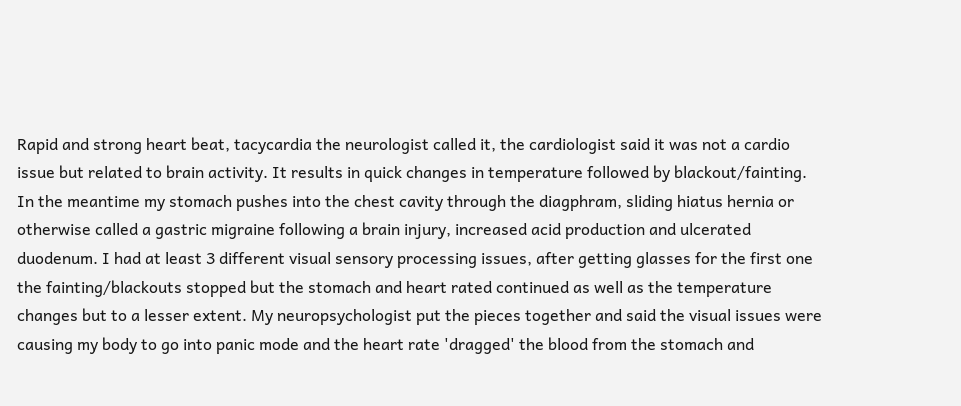Rapid and strong heart beat, tacycardia the neurologist called it, the cardiologist said it was not a cardio issue but related to brain activity. It results in quick changes in temperature followed by blackout/fainting. In the meantime my stomach pushes into the chest cavity through the diagphram, sliding hiatus hernia or otherwise called a gastric migraine following a brain injury, increased acid production and ulcerated duodenum. I had at least 3 different visual sensory processing issues, after getting glasses for the first one the fainting/blackouts stopped but the stomach and heart rated continued as well as the temperature changes but to a lesser extent. My neuropsychologist put the pieces together and said the visual issues were causing my body to go into panic mode and the heart rate 'dragged' the blood from the stomach and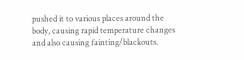pushed it to various places around the body, causing rapid temperature changes and also causing fainting/blackouts.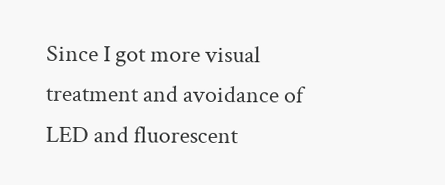Since I got more visual treatment and avoidance of LED and fluorescent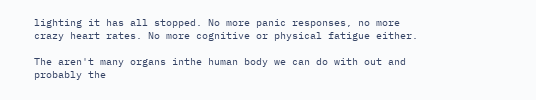lighting it has all stopped. No more panic responses, no more crazy heart rates. No more cognitive or physical fatigue either.

The aren't many organs inthe human body we can do with out and probably the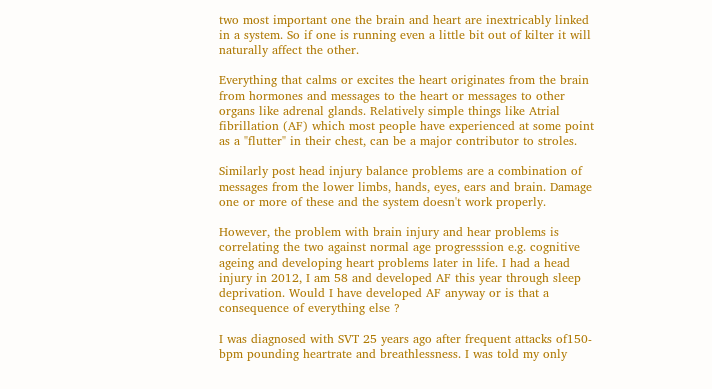two most important one the brain and heart are inextricably linked in a system. So if one is running even a little bit out of kilter it will naturally affect the other.

Everything that calms or excites the heart originates from the brain from hormones and messages to the heart or messages to other organs like adrenal glands. Relatively simple things like Atrial fibrillation (AF) which most people have experienced at some point as a "flutter" in their chest, can be a major contributor to stroles.

Similarly post head injury balance problems are a combination of messages from the lower limbs, hands, eyes, ears and brain. Damage one or more of these and the system doesn't work properly.

However, the problem with brain injury and hear problems is correlating the two against normal age progresssion e.g. cognitive ageing and developing heart problems later in life. I had a head injury in 2012, I am 58 and developed AF this year through sleep deprivation. Would I have developed AF anyway or is that a consequence of everything else ?

I was diagnosed with SVT 25 years ago after frequent attacks of150-bpm pounding heartrate and breathlessness. I was told my only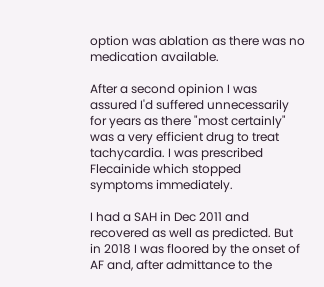option was ablation as there was no medication available.

After a second opinion I was assured I'd suffered unnecessarily for years as there "most certainly" was a very efficient drug to treat tachycardia. I was prescribed Flecainide which stopped symptoms immediately.

I had a SAH in Dec 2011 and recovered as well as predicted. But in 2018 I was floored by the onset of AF and, after admittance to the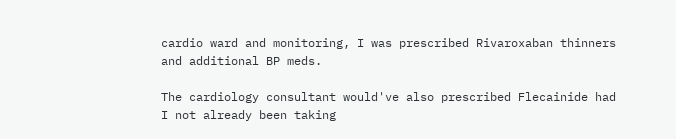cardio ward and monitoring, I was prescribed Rivaroxaban thinners and additional BP meds.

The cardiology consultant would've also prescribed Flecainide had I not already been taking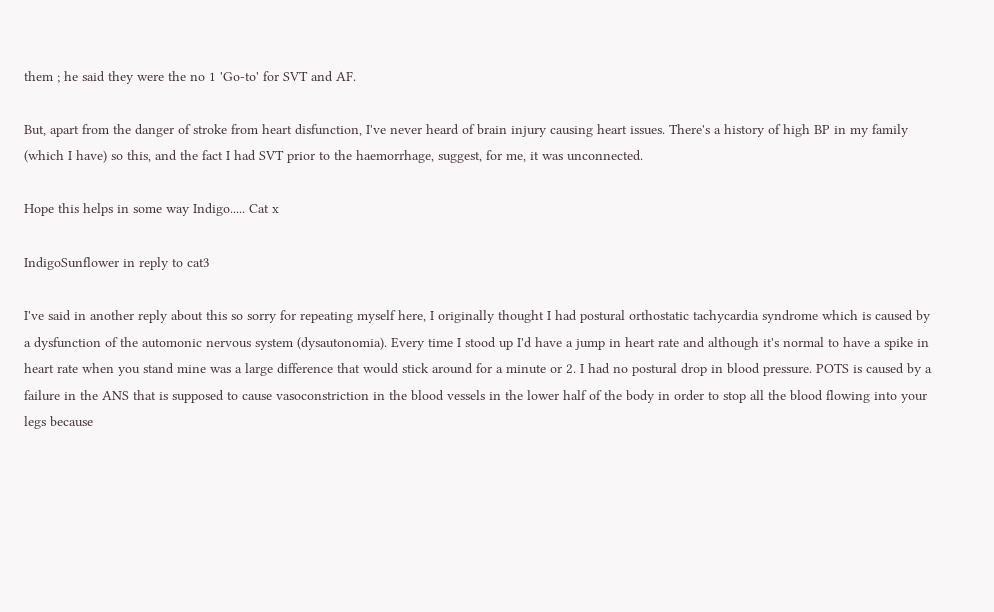them ; he said they were the no 1 'Go-to' for SVT and AF.

But, apart from the danger of stroke from heart disfunction, I've never heard of brain injury causing heart issues. There's a history of high BP in my family (which I have) so this, and the fact I had SVT prior to the haemorrhage, suggest, for me, it was unconnected.

Hope this helps in some way Indigo..... Cat x

IndigoSunflower in reply to cat3

I've said in another reply about this so sorry for repeating myself here, I originally thought I had postural orthostatic tachycardia syndrome which is caused by a dysfunction of the automonic nervous system (dysautonomia). Every time I stood up I'd have a jump in heart rate and although it's normal to have a spike in heart rate when you stand mine was a large difference that would stick around for a minute or 2. I had no postural drop in blood pressure. POTS is caused by a failure in the ANS that is supposed to cause vasoconstriction in the blood vessels in the lower half of the body in order to stop all the blood flowing into your legs because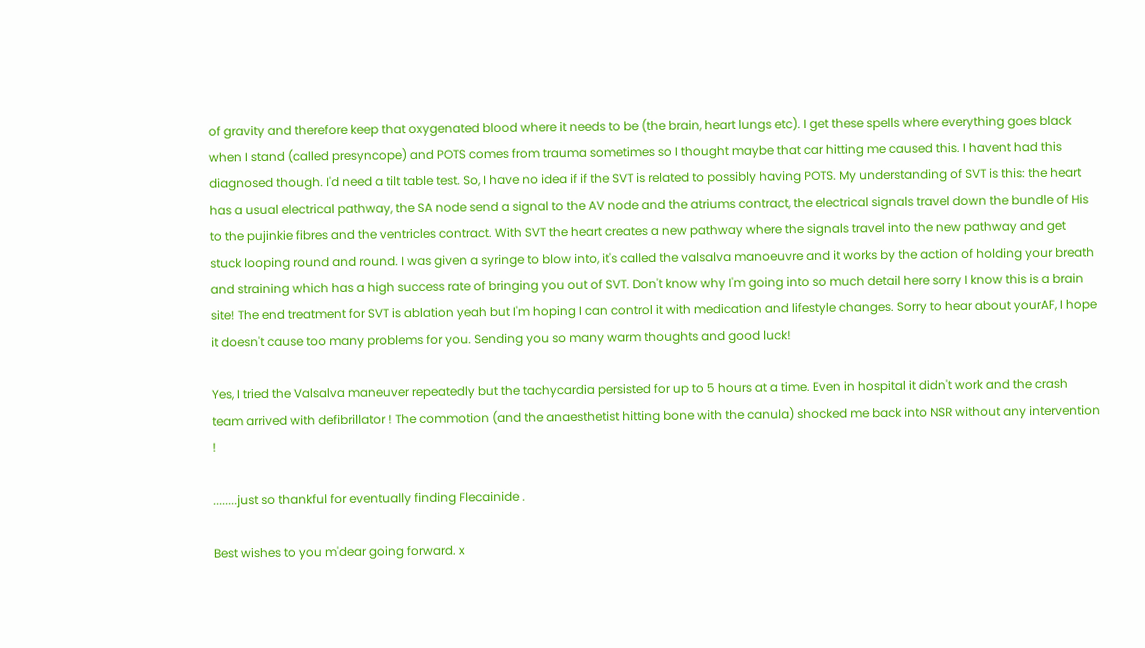of gravity and therefore keep that oxygenated blood where it needs to be (the brain, heart lungs etc). I get these spells where everything goes black when I stand (called presyncope) and POTS comes from trauma sometimes so I thought maybe that car hitting me caused this. I havent had this diagnosed though. I'd need a tilt table test. So, I have no idea if if the SVT is related to possibly having POTS. My understanding of SVT is this: the heart has a usual electrical pathway, the SA node send a signal to the AV node and the atriums contract, the electrical signals travel down the bundle of His to the pujinkie fibres and the ventricles contract. With SVT the heart creates a new pathway where the signals travel into the new pathway and get stuck looping round and round. I was given a syringe to blow into, it's called the valsalva manoeuvre and it works by the action of holding your breath and straining which has a high success rate of bringing you out of SVT. Don't know why I'm going into so much detail here sorry I know this is a brain site! The end treatment for SVT is ablation yeah but I'm hoping I can control it with medication and lifestyle changes. Sorry to hear about yourAF, I hope it doesn't cause too many problems for you. Sending you so many warm thoughts and good luck!

Yes, I tried the Valsalva maneuver repeatedly but the tachycardia persisted for up to 5 hours at a time. Even in hospital it didn't work and the crash team arrived with defibrillator ! The commotion (and the anaesthetist hitting bone with the canula) shocked me back into NSR without any intervention !

........just so thankful for eventually finding Flecainide .

Best wishes to you m'dear going forward. x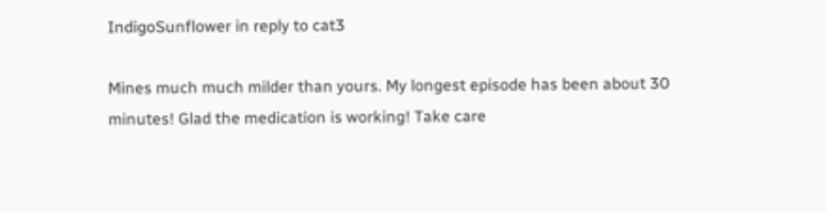IndigoSunflower in reply to cat3

Mines much much milder than yours. My longest episode has been about 30 minutes! Glad the medication is working! Take care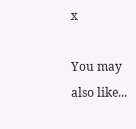x

You may also like...